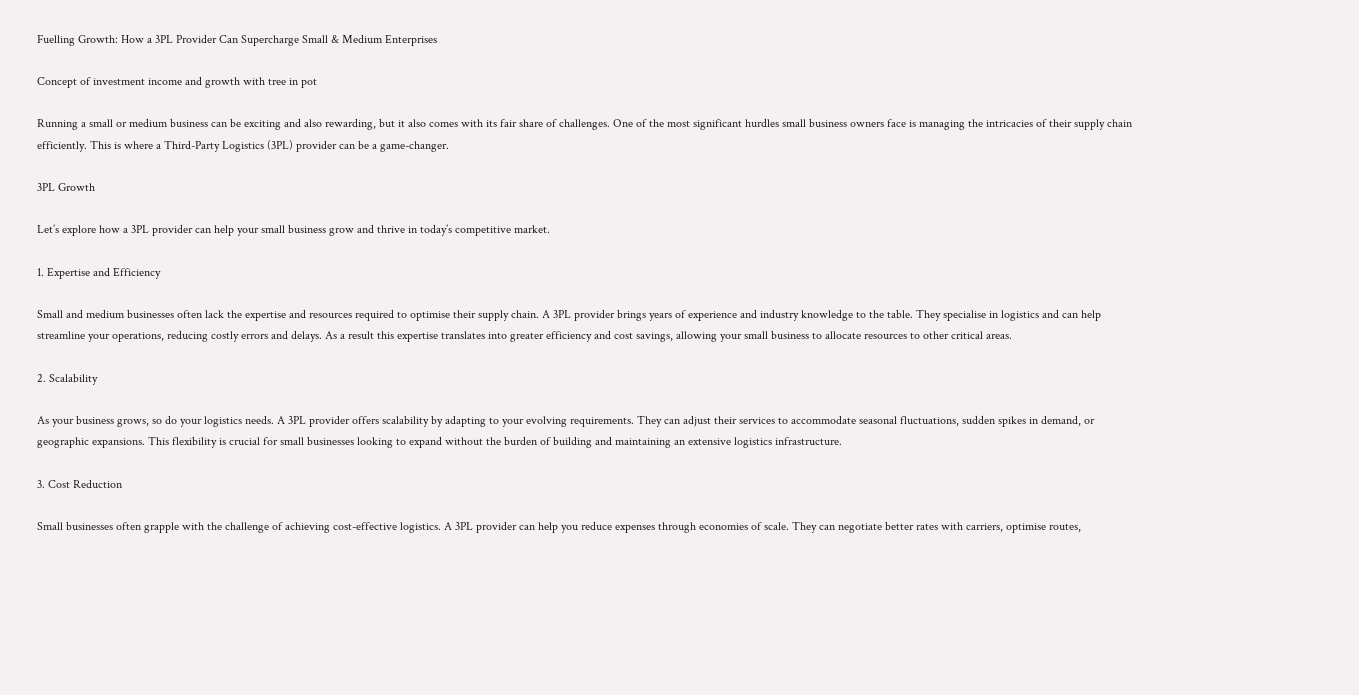Fuelling Growth: How a 3PL Provider Can Supercharge Small & Medium Enterprises

Concept of investment income and growth with tree in pot

Running a small or medium business can be exciting and also rewarding, but it also comes with its fair share of challenges. One of the most significant hurdles small business owners face is managing the intricacies of their supply chain efficiently. This is where a Third-Party Logistics (3PL) provider can be a game-changer.

3PL Growth

Let’s explore how a 3PL provider can help your small business grow and thrive in today’s competitive market.

1. Expertise and Efficiency

Small and medium businesses often lack the expertise and resources required to optimise their supply chain. A 3PL provider brings years of experience and industry knowledge to the table. They specialise in logistics and can help streamline your operations, reducing costly errors and delays. As a result this expertise translates into greater efficiency and cost savings, allowing your small business to allocate resources to other critical areas.

2. Scalability

As your business grows, so do your logistics needs. A 3PL provider offers scalability by adapting to your evolving requirements. They can adjust their services to accommodate seasonal fluctuations, sudden spikes in demand, or geographic expansions. This flexibility is crucial for small businesses looking to expand without the burden of building and maintaining an extensive logistics infrastructure.

3. Cost Reduction

Small businesses often grapple with the challenge of achieving cost-effective logistics. A 3PL provider can help you reduce expenses through economies of scale. They can negotiate better rates with carriers, optimise routes,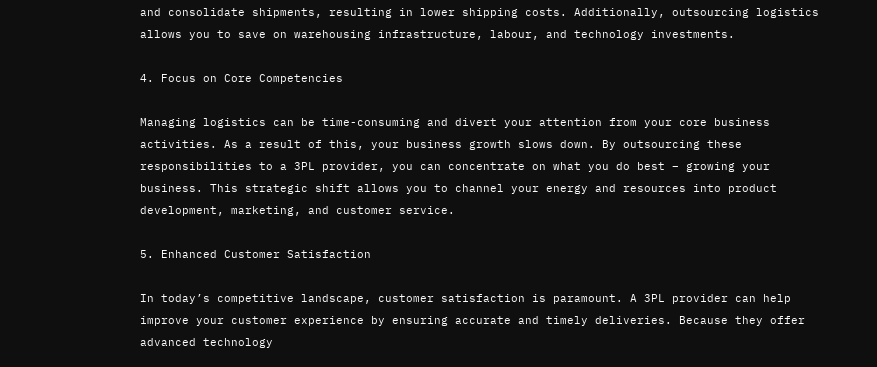and consolidate shipments, resulting in lower shipping costs. Additionally, outsourcing logistics allows you to save on warehousing infrastructure, labour, and technology investments.

4. Focus on Core Competencies

Managing logistics can be time-consuming and divert your attention from your core business activities. As a result of this, your business growth slows down. By outsourcing these responsibilities to a 3PL provider, you can concentrate on what you do best – growing your business. This strategic shift allows you to channel your energy and resources into product development, marketing, and customer service.

5. Enhanced Customer Satisfaction

In today’s competitive landscape, customer satisfaction is paramount. A 3PL provider can help improve your customer experience by ensuring accurate and timely deliveries. Because they offer advanced technology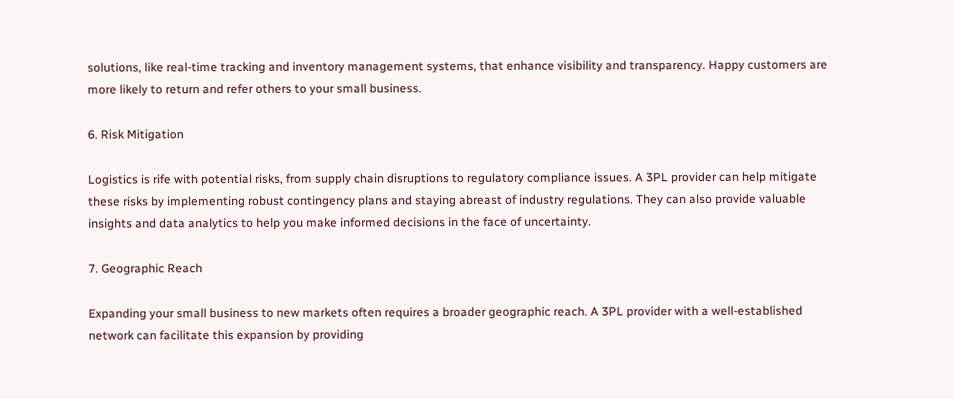solutions, like real-time tracking and inventory management systems, that enhance visibility and transparency. Happy customers are more likely to return and refer others to your small business.

6. Risk Mitigation

Logistics is rife with potential risks, from supply chain disruptions to regulatory compliance issues. A 3PL provider can help mitigate these risks by implementing robust contingency plans and staying abreast of industry regulations. They can also provide valuable insights and data analytics to help you make informed decisions in the face of uncertainty.

7. Geographic Reach

Expanding your small business to new markets often requires a broader geographic reach. A 3PL provider with a well-established network can facilitate this expansion by providing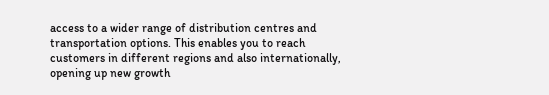access to a wider range of distribution centres and transportation options. This enables you to reach customers in different regions and also internationally, opening up new growth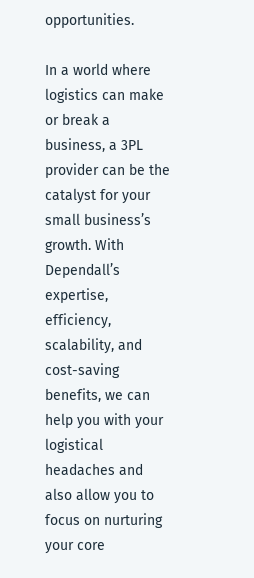opportunities.

In a world where logistics can make or break a business, a 3PL provider can be the catalyst for your small business’s growth. With Dependall’s expertise, efficiency, scalability, and cost-saving benefits, we can help you with your logistical headaches and also allow you to focus on nurturing your core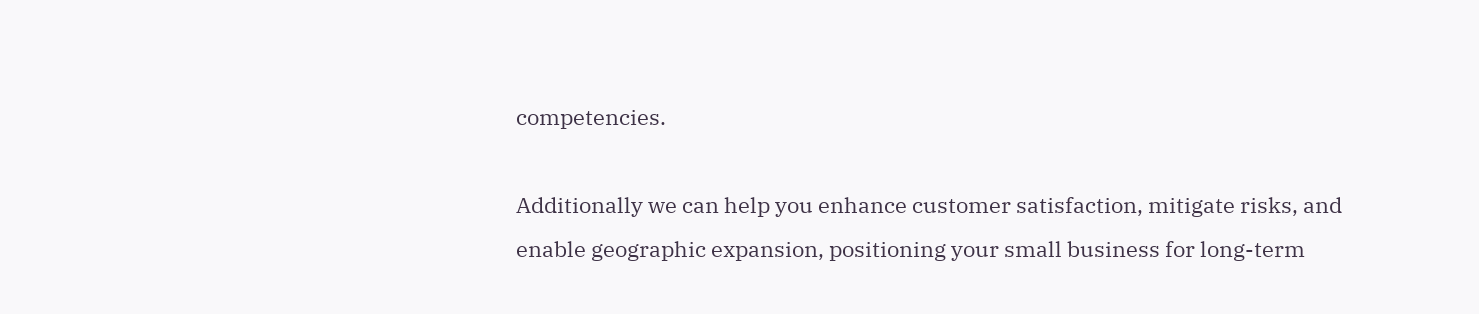competencies.

Additionally we can help you enhance customer satisfaction, mitigate risks, and enable geographic expansion, positioning your small business for long-term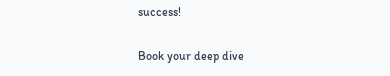success!

Book your deep dive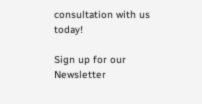consultation with us today!

Sign up for our Newsletter